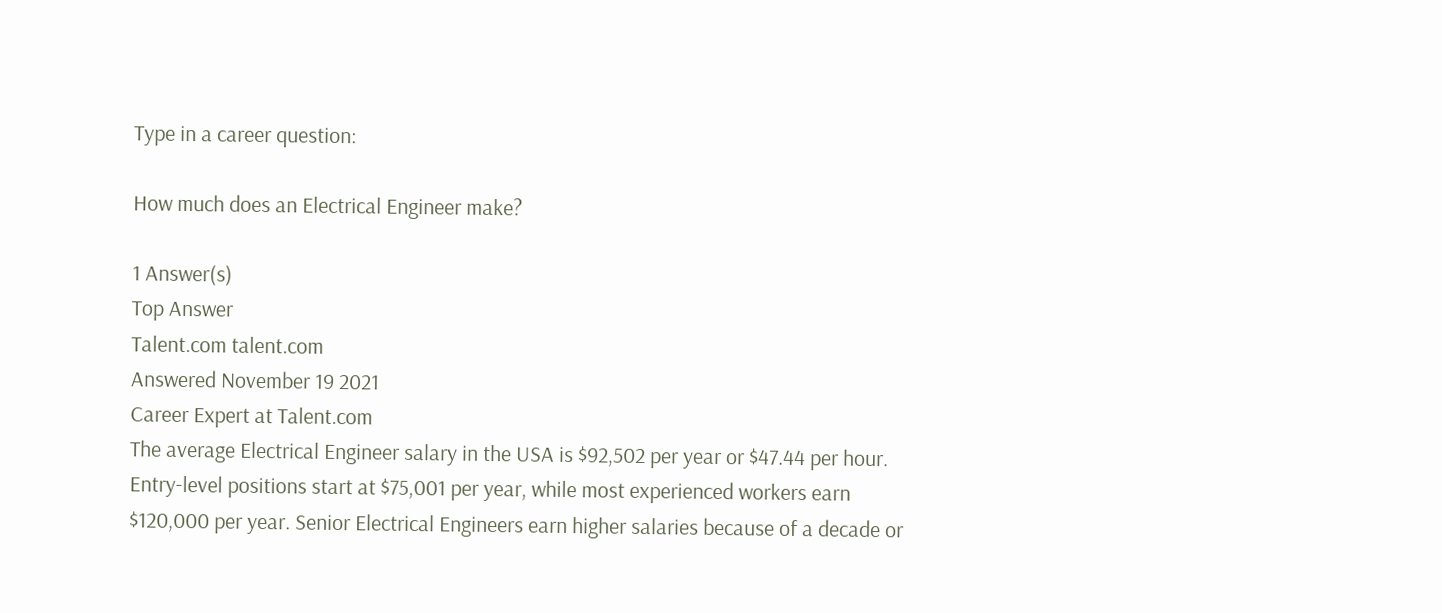Type in a career question:

How much does an Electrical Engineer make?

1 Answer(s)
Top Answer
Talent.com talent.com
Answered November 19 2021
Career Expert at Talent.com
The average Electrical Engineer salary in the USA is $92,502 per year or $47.44 per hour. Entry-level positions start at $75,001 per year, while most experienced workers earn $120,000 per year. Senior Electrical Engineers earn higher salaries because of a decade or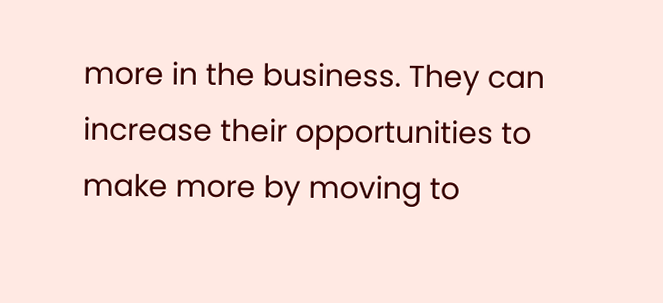more in the business. They can increase their opportunities to make more by moving to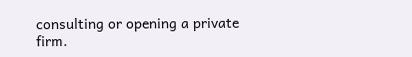consulting or opening a private firm.